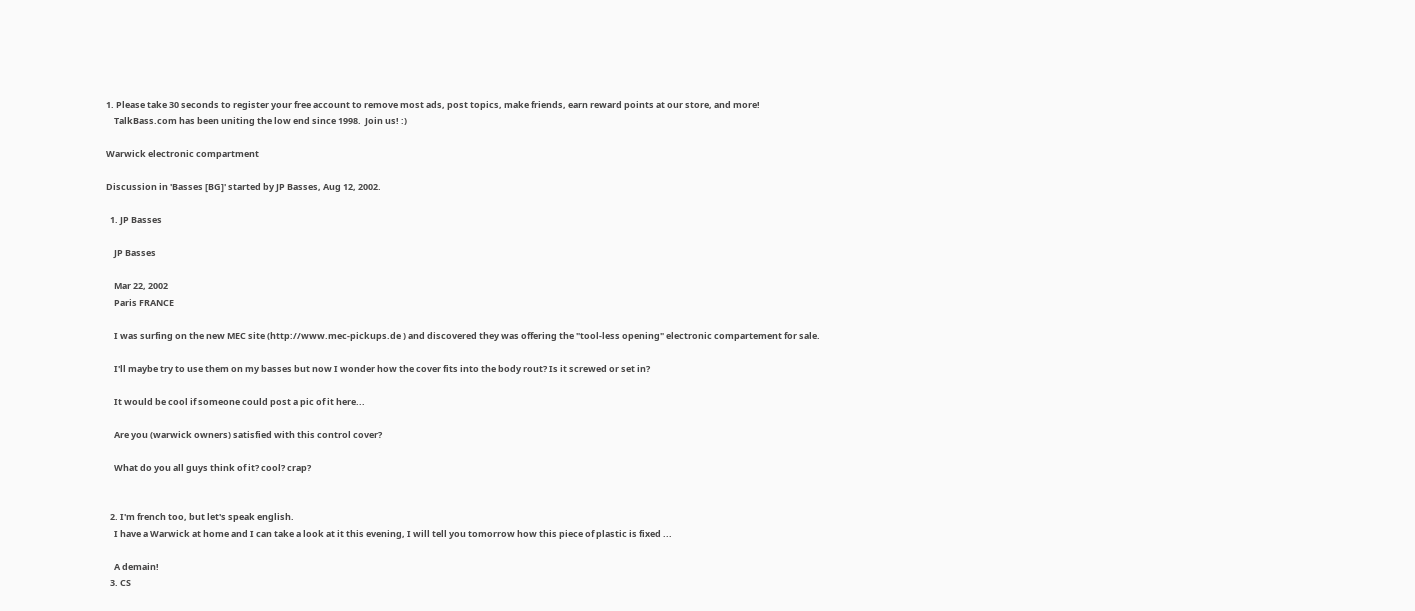1. Please take 30 seconds to register your free account to remove most ads, post topics, make friends, earn reward points at our store, and more!
    TalkBass.com has been uniting the low end since 1998.  Join us! :)

Warwick electronic compartment

Discussion in 'Basses [BG]' started by JP Basses, Aug 12, 2002.

  1. JP Basses

    JP Basses

    Mar 22, 2002
    Paris FRANCE

    I was surfing on the new MEC site (http://www.mec-pickups.de ) and discovered they was offering the "tool-less opening" electronic compartement for sale.

    I'll maybe try to use them on my basses but now I wonder how the cover fits into the body rout? Is it screwed or set in?

    It would be cool if someone could post a pic of it here...

    Are you (warwick owners) satisfied with this control cover?

    What do you all guys think of it? cool? crap?


  2. I'm french too, but let's speak english.
    I have a Warwick at home and I can take a look at it this evening, I will tell you tomorrow how this piece of plastic is fixed ...

    A demain!
  3. CS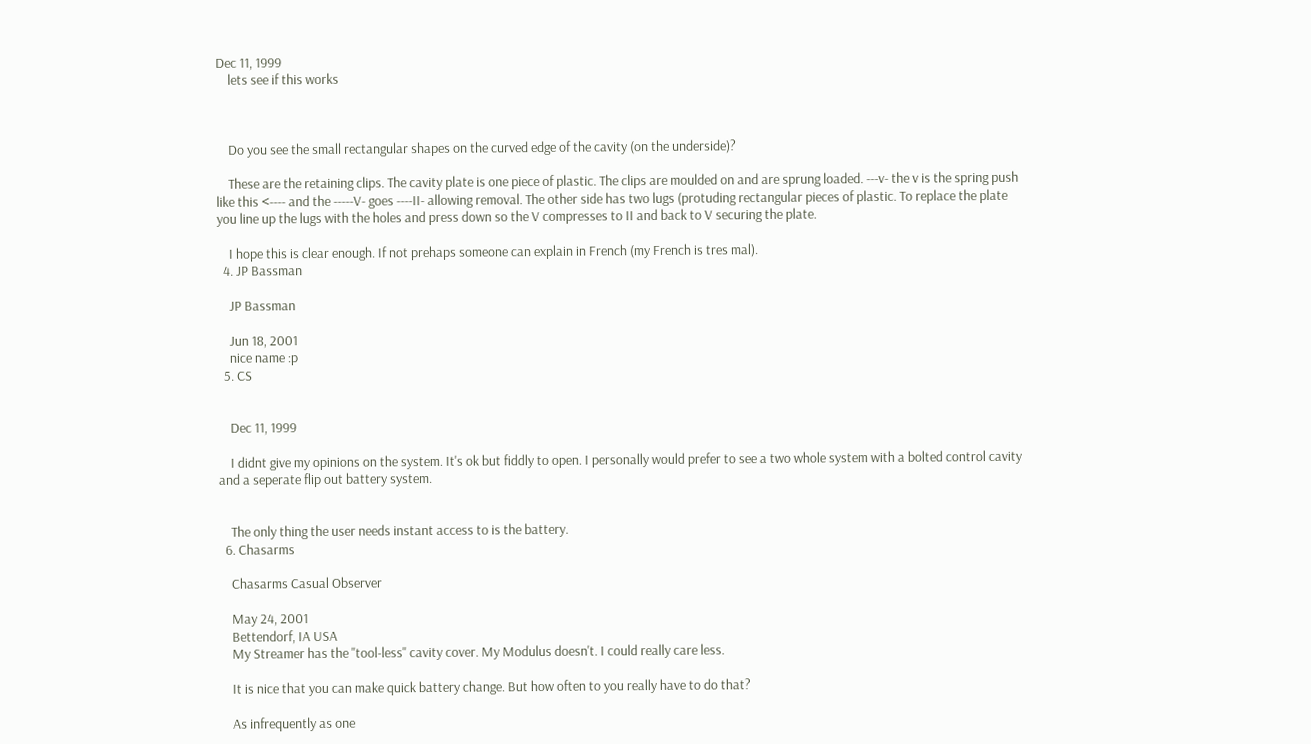Dec 11, 1999
    lets see if this works



    Do you see the small rectangular shapes on the curved edge of the cavity (on the underside)?

    These are the retaining clips. The cavity plate is one piece of plastic. The clips are moulded on and are sprung loaded. ---v- the v is the spring push like this <---- and the -----V- goes ----II- allowing removal. The other side has two lugs (protuding rectangular pieces of plastic. To replace the plate you line up the lugs with the holes and press down so the V compresses to II and back to V securing the plate.

    I hope this is clear enough. If not prehaps someone can explain in French (my French is tres mal).
  4. JP Bassman

    JP Bassman

    Jun 18, 2001
    nice name :p
  5. CS


    Dec 11, 1999

    I didnt give my opinions on the system. It's ok but fiddly to open. I personally would prefer to see a two whole system with a bolted control cavity and a seperate flip out battery system.


    The only thing the user needs instant access to is the battery.
  6. Chasarms

    Chasarms Casual Observer

    May 24, 2001
    Bettendorf, IA USA
    My Streamer has the "tool-less" cavity cover. My Modulus doesn't. I could really care less.

    It is nice that you can make quick battery change. But how often to you really have to do that?

    As infrequently as one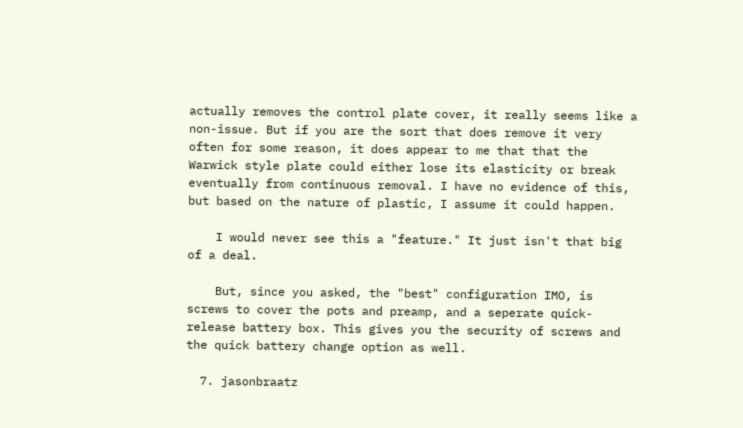actually removes the control plate cover, it really seems like a non-issue. But if you are the sort that does remove it very often for some reason, it does appear to me that that the Warwick style plate could either lose its elasticity or break eventually from continuous removal. I have no evidence of this, but based on the nature of plastic, I assume it could happen.

    I would never see this a "feature." It just isn't that big of a deal.

    But, since you asked, the "best" configuration IMO, is screws to cover the pots and preamp, and a seperate quick-release battery box. This gives you the security of screws and the quick battery change option as well.

  7. jasonbraatz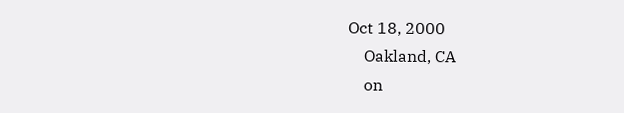Oct 18, 2000
    Oakland, CA
    on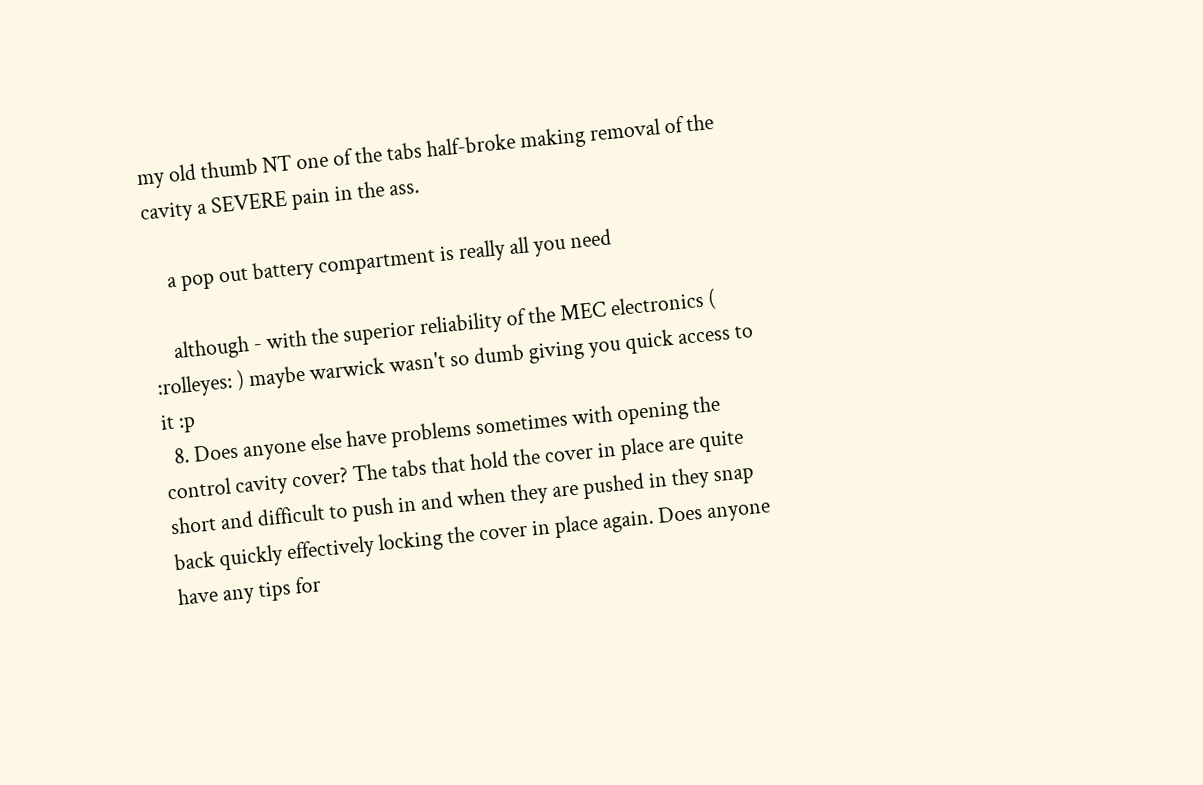my old thumb NT one of the tabs half-broke making removal of the cavity a SEVERE pain in the ass.

    a pop out battery compartment is really all you need

    although - with the superior reliability of the MEC electronics ( :rolleyes: ) maybe warwick wasn't so dumb giving you quick access to it :p
  8. Does anyone else have problems sometimes with opening the control cavity cover? The tabs that hold the cover in place are quite short and difficult to push in and when they are pushed in they snap back quickly effectively locking the cover in place again. Does anyone have any tips for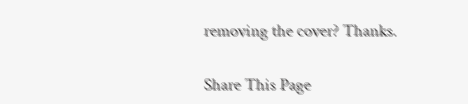removing the cover? Thanks.

Share This Page